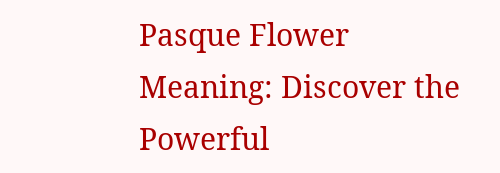Pasque Flower Meaning: Discover the Powerful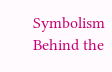Symbolism Behind the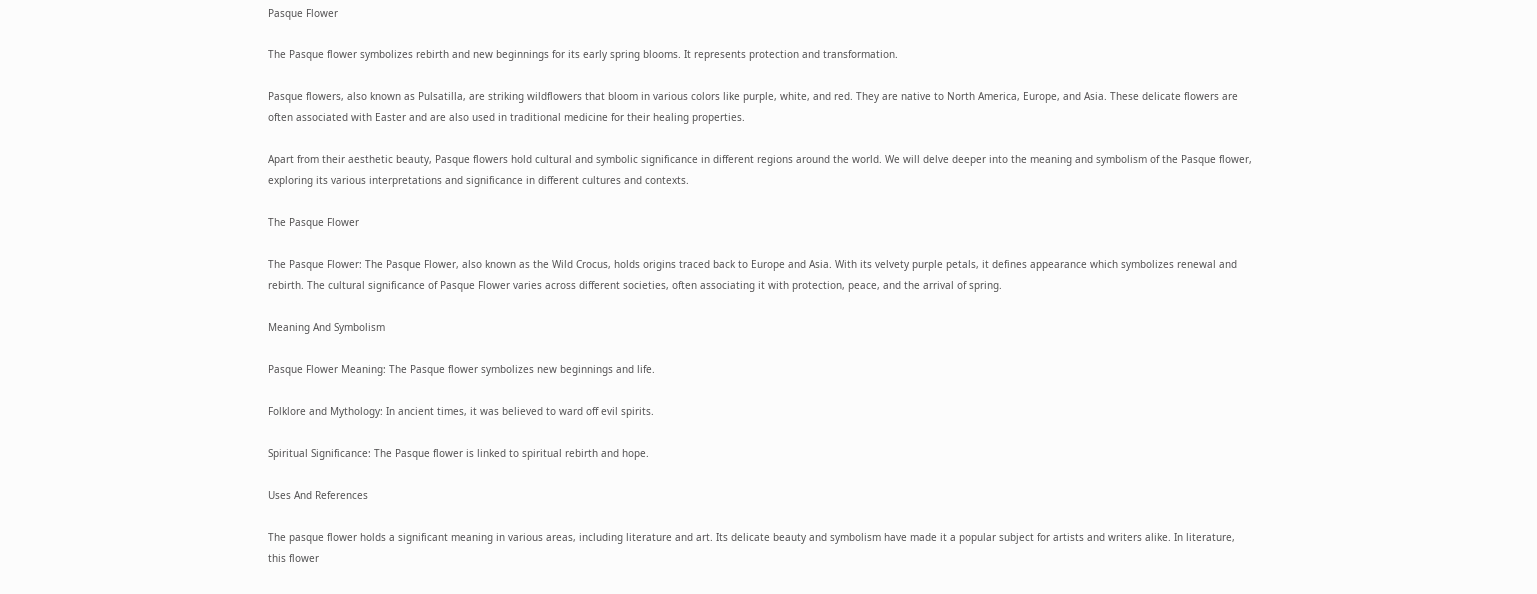Pasque Flower

The Pasque flower symbolizes rebirth and new beginnings for its early spring blooms. It represents protection and transformation.

Pasque flowers, also known as Pulsatilla, are striking wildflowers that bloom in various colors like purple, white, and red. They are native to North America, Europe, and Asia. These delicate flowers are often associated with Easter and are also used in traditional medicine for their healing properties.

Apart from their aesthetic beauty, Pasque flowers hold cultural and symbolic significance in different regions around the world. We will delve deeper into the meaning and symbolism of the Pasque flower, exploring its various interpretations and significance in different cultures and contexts.

The Pasque Flower

The Pasque Flower: The Pasque Flower, also known as the Wild Crocus, holds origins traced back to Europe and Asia. With its velvety purple petals, it defines appearance which symbolizes renewal and rebirth. The cultural significance of Pasque Flower varies across different societies, often associating it with protection, peace, and the arrival of spring.

Meaning And Symbolism

Pasque Flower Meaning: The Pasque flower symbolizes new beginnings and life.

Folklore and Mythology: In ancient times, it was believed to ward off evil spirits.

Spiritual Significance: The Pasque flower is linked to spiritual rebirth and hope.

Uses And References

The pasque flower holds a significant meaning in various areas, including literature and art. Its delicate beauty and symbolism have made it a popular subject for artists and writers alike. In literature, this flower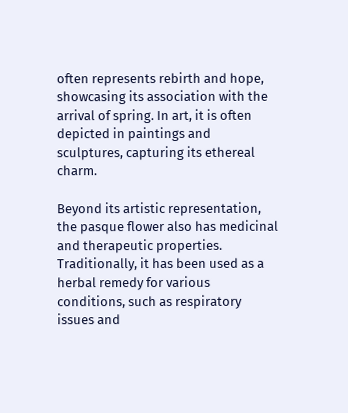often represents rebirth and hope, showcasing its association with the arrival of spring. In art, it is often depicted in paintings and sculptures, capturing its ethereal charm.

Beyond its artistic representation, the pasque flower also has medicinal and therapeutic properties. Traditionally, it has been used as a herbal remedy for various conditions, such as respiratory issues and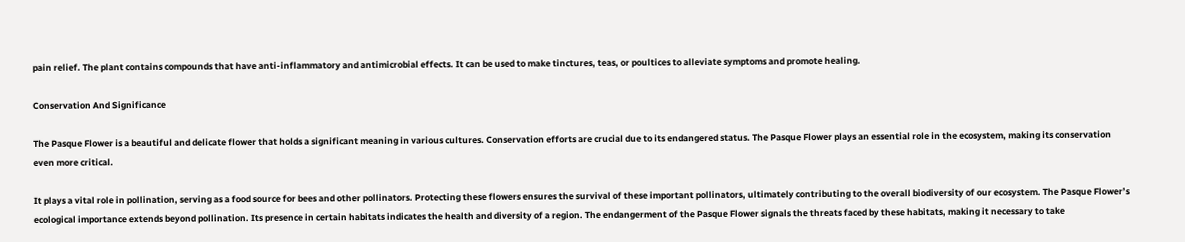pain relief. The plant contains compounds that have anti-inflammatory and antimicrobial effects. It can be used to make tinctures, teas, or poultices to alleviate symptoms and promote healing.

Conservation And Significance

The Pasque Flower is a beautiful and delicate flower that holds a significant meaning in various cultures. Conservation efforts are crucial due to its endangered status. The Pasque Flower plays an essential role in the ecosystem, making its conservation even more critical.

It plays a vital role in pollination, serving as a food source for bees and other pollinators. Protecting these flowers ensures the survival of these important pollinators, ultimately contributing to the overall biodiversity of our ecosystem. The Pasque Flower’s ecological importance extends beyond pollination. Its presence in certain habitats indicates the health and diversity of a region. The endangerment of the Pasque Flower signals the threats faced by these habitats, making it necessary to take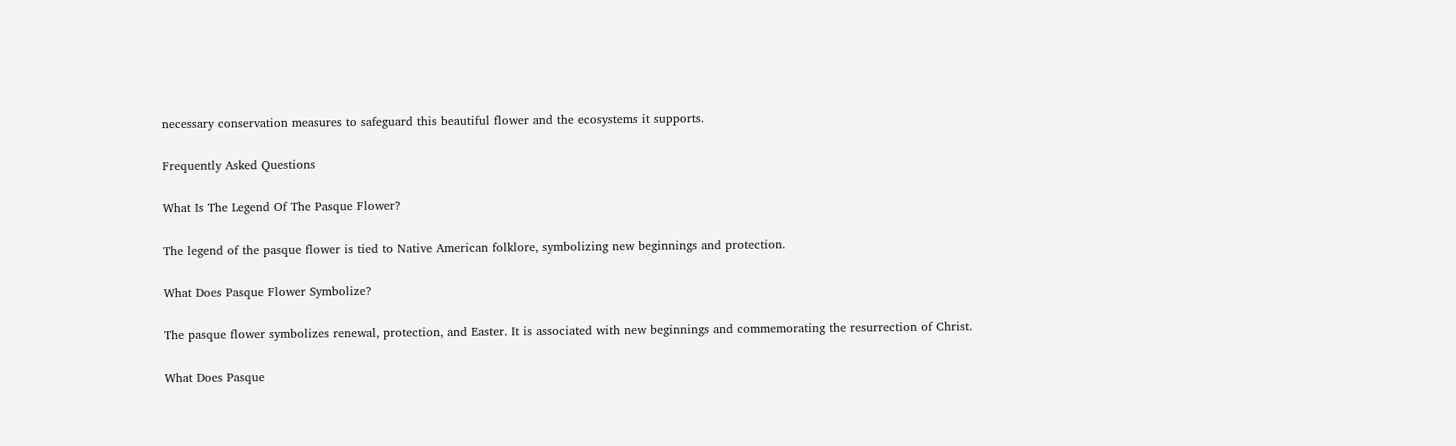necessary conservation measures to safeguard this beautiful flower and the ecosystems it supports.

Frequently Asked Questions

What Is The Legend Of The Pasque Flower?

The legend of the pasque flower is tied to Native American folklore, symbolizing new beginnings and protection.

What Does Pasque Flower Symbolize?

The pasque flower symbolizes renewal, protection, and Easter. It is associated with new beginnings and commemorating the resurrection of Christ.

What Does Pasque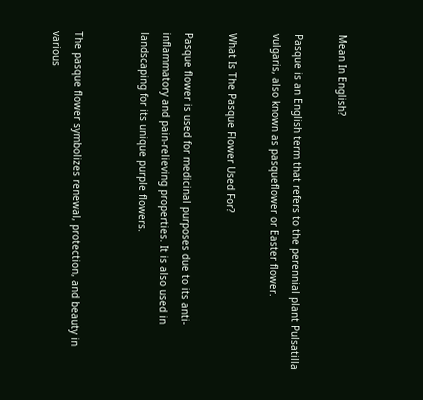Mean In English?

Pasque is an English term that refers to the perennial plant Pulsatilla vulgaris, also known as pasqueflower or Easter flower.

What Is The Pasque Flower Used For?

Pasque flower is used for medicinal purposes due to its anti-inflammatory and pain-relieving properties. It is also used in landscaping for its unique purple flowers.


The pasque flower symbolizes renewal, protection, and beauty in various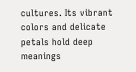cultures. Its vibrant colors and delicate petals hold deep meanings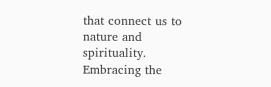that connect us to nature and spirituality. Embracing the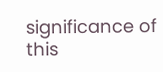significance of this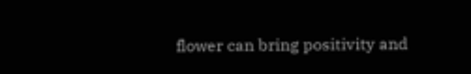flower can bring positivity and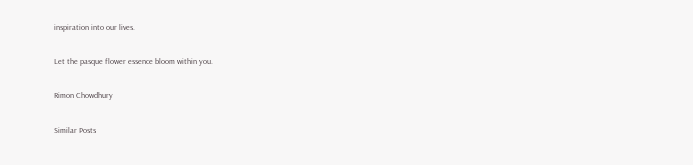inspiration into our lives.

Let the pasque flower essence bloom within you.

Rimon Chowdhury

Similar Posts